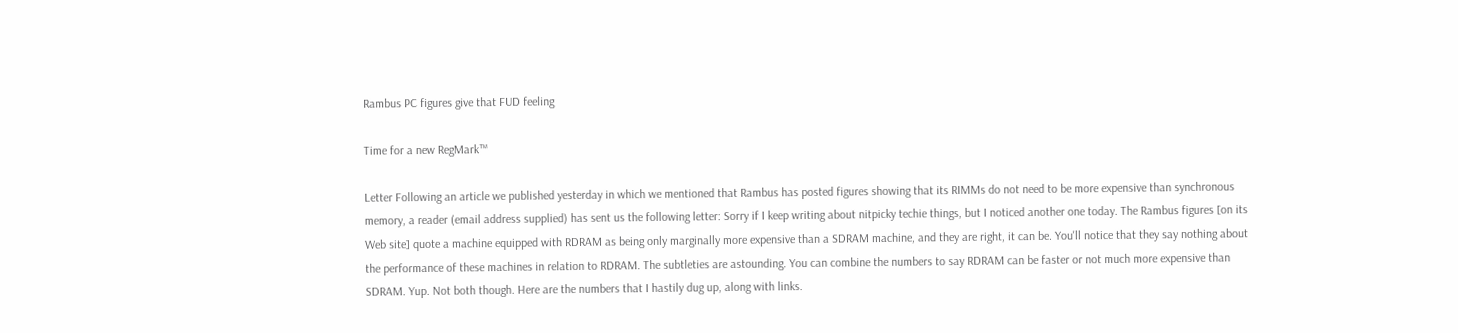Rambus PC figures give that FUD feeling

Time for a new RegMark™

Letter Following an article we published yesterday in which we mentioned that Rambus has posted figures showing that its RIMMs do not need to be more expensive than synchronous memory, a reader (email address supplied) has sent us the following letter: Sorry if I keep writing about nitpicky techie things, but I noticed another one today. The Rambus figures [on its Web site] quote a machine equipped with RDRAM as being only marginally more expensive than a SDRAM machine, and they are right, it can be. You'll notice that they say nothing about the performance of these machines in relation to RDRAM. The subtleties are astounding. You can combine the numbers to say RDRAM can be faster or not much more expensive than SDRAM. Yup. Not both though. Here are the numbers that I hastily dug up, along with links.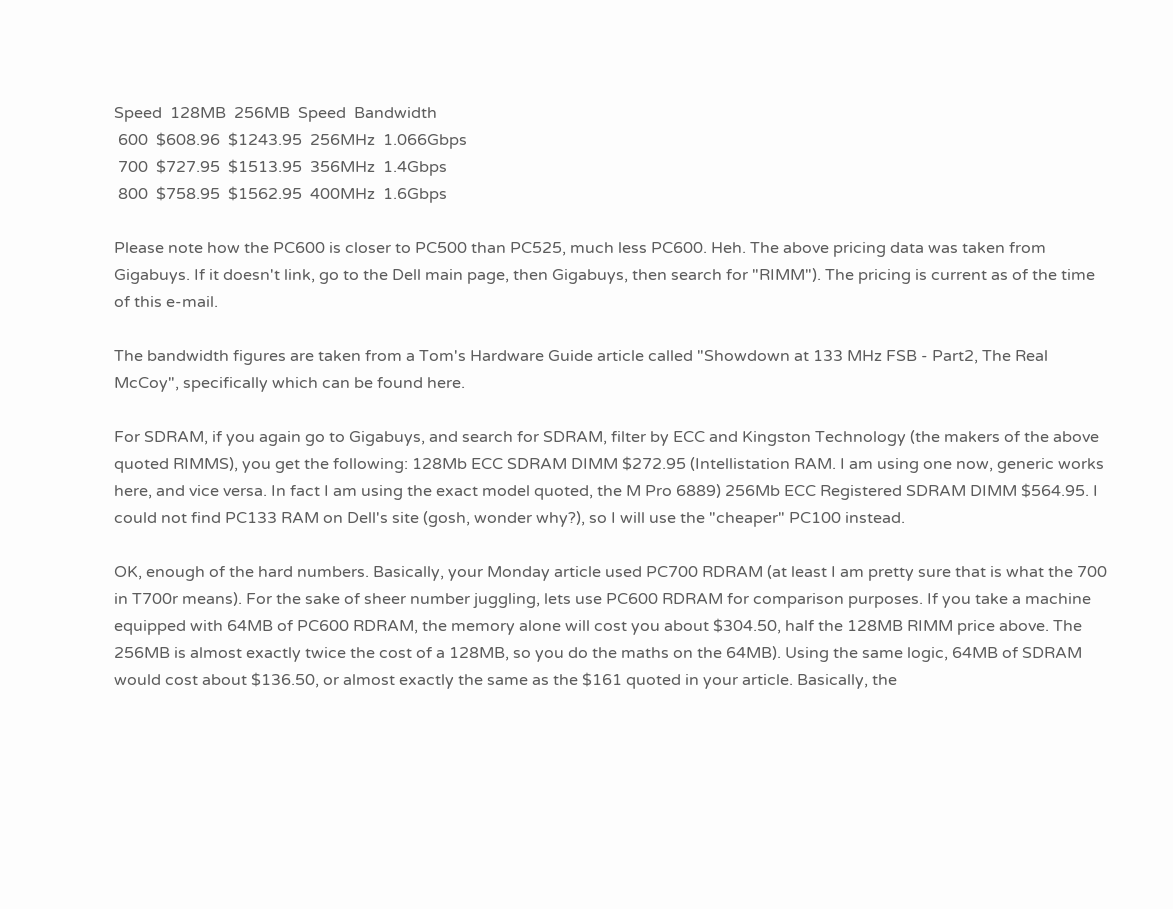Speed  128MB  256MB  Speed  Bandwidth
 600  $608.96  $1243.95  256MHz  1.066Gbps
 700  $727.95  $1513.95  356MHz  1.4Gbps
 800  $758.95  $1562.95  400MHz  1.6Gbps

Please note how the PC600 is closer to PC500 than PC525, much less PC600. Heh. The above pricing data was taken from Gigabuys. If it doesn't link, go to the Dell main page, then Gigabuys, then search for "RIMM"). The pricing is current as of the time of this e-mail.

The bandwidth figures are taken from a Tom's Hardware Guide article called "Showdown at 133 MHz FSB - Part2, The Real McCoy", specifically which can be found here.

For SDRAM, if you again go to Gigabuys, and search for SDRAM, filter by ECC and Kingston Technology (the makers of the above quoted RIMMS), you get the following: 128Mb ECC SDRAM DIMM $272.95 (Intellistation RAM. I am using one now, generic works here, and vice versa. In fact I am using the exact model quoted, the M Pro 6889) 256Mb ECC Registered SDRAM DIMM $564.95. I could not find PC133 RAM on Dell's site (gosh, wonder why?), so I will use the "cheaper" PC100 instead.

OK, enough of the hard numbers. Basically, your Monday article used PC700 RDRAM (at least I am pretty sure that is what the 700 in T700r means). For the sake of sheer number juggling, lets use PC600 RDRAM for comparison purposes. If you take a machine equipped with 64MB of PC600 RDRAM, the memory alone will cost you about $304.50, half the 128MB RIMM price above. The 256MB is almost exactly twice the cost of a 128MB, so you do the maths on the 64MB). Using the same logic, 64MB of SDRAM would cost about $136.50, or almost exactly the same as the $161 quoted in your article. Basically, the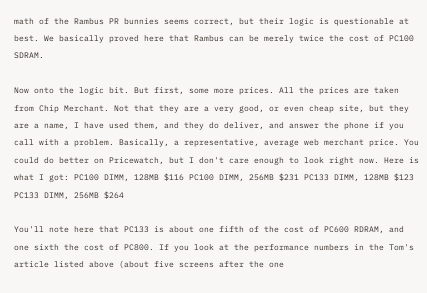math of the Rambus PR bunnies seems correct, but their logic is questionable at best. We basically proved here that Rambus can be merely twice the cost of PC100 SDRAM.

Now onto the logic bit. But first, some more prices. All the prices are taken from Chip Merchant. Not that they are a very good, or even cheap site, but they are a name, I have used them, and they do deliver, and answer the phone if you call with a problem. Basically, a representative, average web merchant price. You could do better on Pricewatch, but I don't care enough to look right now. Here is what I got: PC100 DIMM, 128MB $116 PC100 DIMM, 256MB $231 PC133 DIMM, 128MB $123 PC133 DIMM, 256MB $264

You'll note here that PC133 is about one fifth of the cost of PC600 RDRAM, and one sixth the cost of PC800. If you look at the performance numbers in the Tom's article listed above (about five screens after the one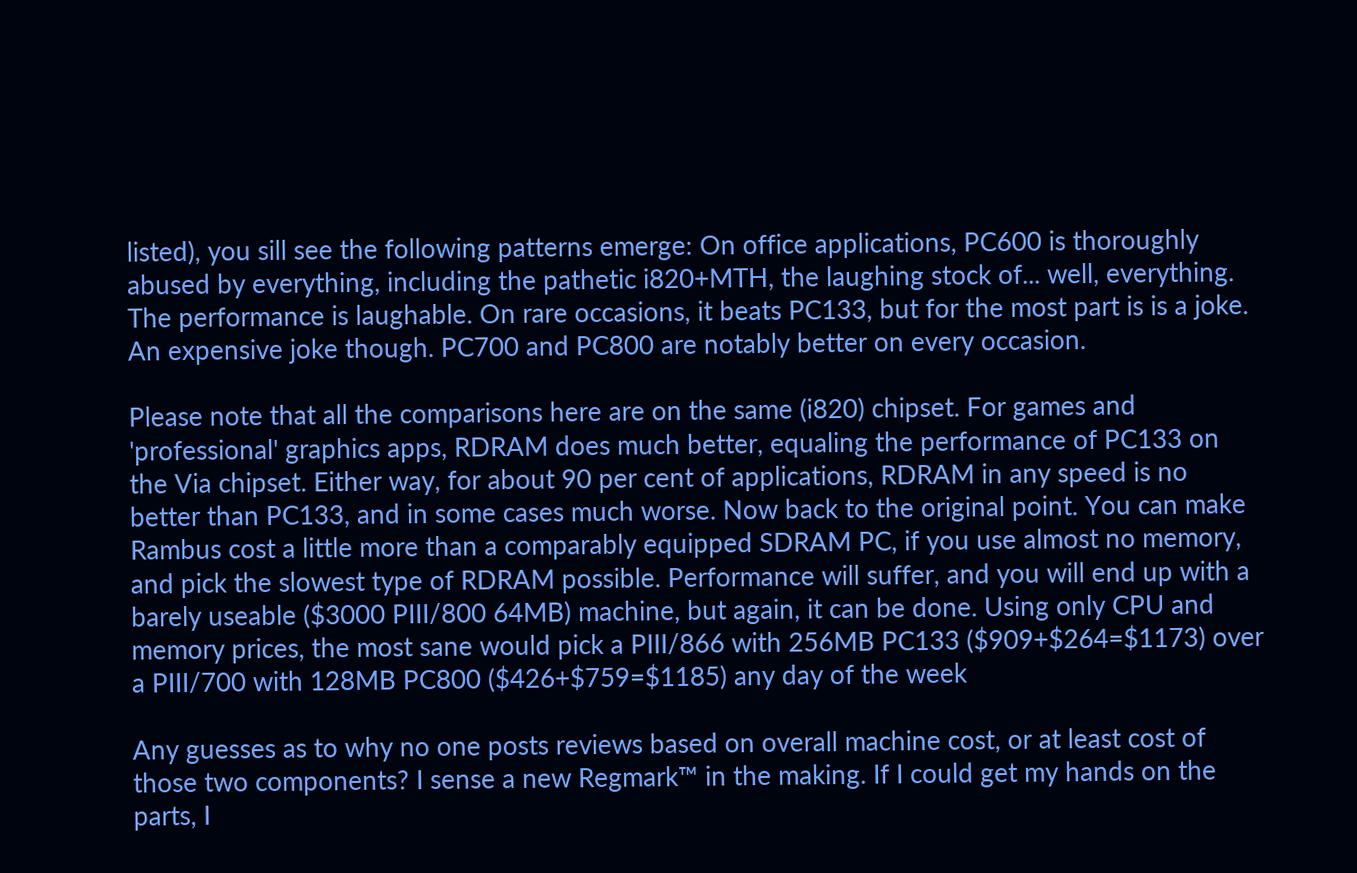listed), you sill see the following patterns emerge: On office applications, PC600 is thoroughly abused by everything, including the pathetic i820+MTH, the laughing stock of... well, everything. The performance is laughable. On rare occasions, it beats PC133, but for the most part is is a joke. An expensive joke though. PC700 and PC800 are notably better on every occasion.

Please note that all the comparisons here are on the same (i820) chipset. For games and 'professional' graphics apps, RDRAM does much better, equaling the performance of PC133 on the Via chipset. Either way, for about 90 per cent of applications, RDRAM in any speed is no better than PC133, and in some cases much worse. Now back to the original point. You can make Rambus cost a little more than a comparably equipped SDRAM PC, if you use almost no memory, and pick the slowest type of RDRAM possible. Performance will suffer, and you will end up with a barely useable ($3000 PIII/800 64MB) machine, but again, it can be done. Using only CPU and memory prices, the most sane would pick a PIII/866 with 256MB PC133 ($909+$264=$1173) over a PIII/700 with 128MB PC800 ($426+$759=$1185) any day of the week

Any guesses as to why no one posts reviews based on overall machine cost, or at least cost of those two components? I sense a new Regmark™ in the making. If I could get my hands on the parts, I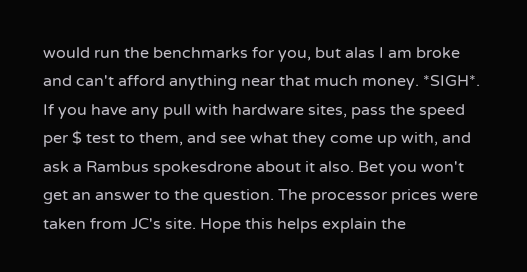would run the benchmarks for you, but alas I am broke and can't afford anything near that much money. *SIGH*. If you have any pull with hardware sites, pass the speed per $ test to them, and see what they come up with, and ask a Rambus spokesdrone about it also. Bet you won't get an answer to the question. The processor prices were taken from JC's site. Hope this helps explain the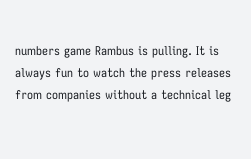numbers game Rambus is pulling. It is always fun to watch the press releases from companies without a technical leg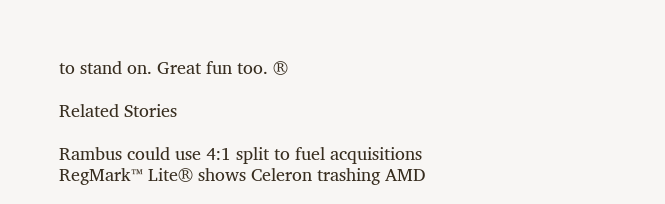to stand on. Great fun too. ®

Related Stories

Rambus could use 4:1 split to fuel acquisitions
RegMark™ Lite® shows Celeron trashing AMD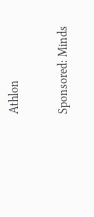Athlon

Sponsored: Minds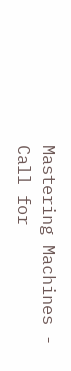Mastering Machines - Call for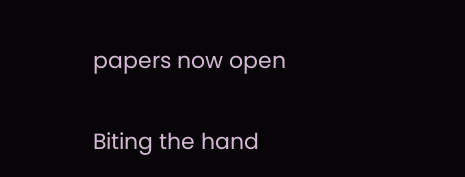papers now open

Biting the hand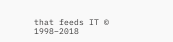that feeds IT © 1998–2018